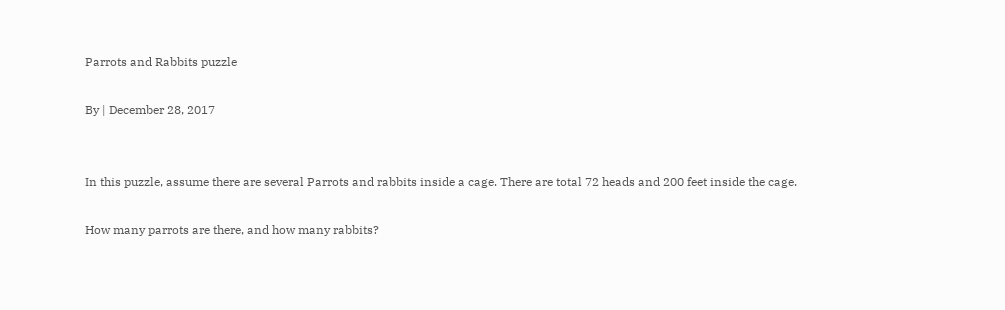Parrots and Rabbits puzzle

By | December 28, 2017


In this puzzle, assume there are several Parrots and rabbits inside a cage. There are total 72 heads and 200 feet inside the cage.

How many parrots are there, and how many rabbits?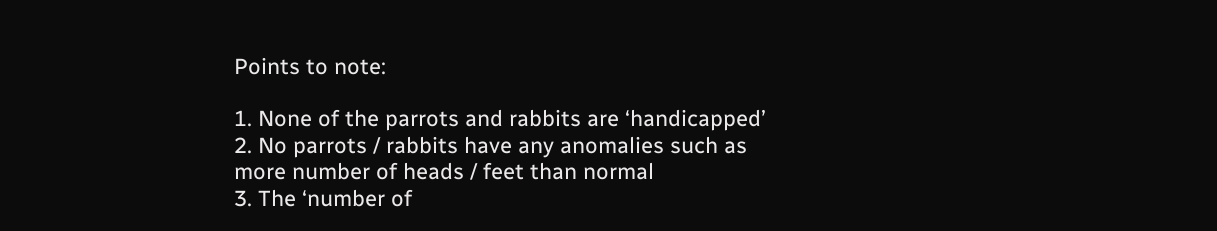Points to note:

1. None of the parrots and rabbits are ‘handicapped’
2. No parrots / rabbits have any anomalies such as more number of heads / feet than normal
3. The ‘number of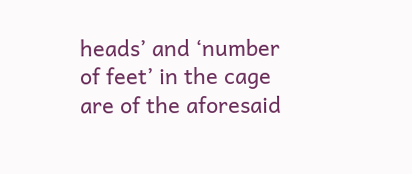heads’ and ‘number of feet’ in the cage are of the aforesaid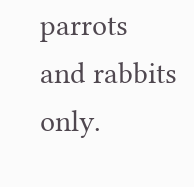parrots and rabbits only.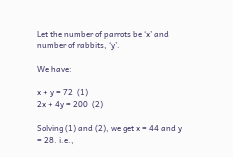Let the number of parrots be ‘x’ and number of rabbits, ‘y’.

We have:

x + y = 72  (1)
2x + 4y = 200  (2)

Solving (1) and (2), we get x = 44 and y = 28. i.e.,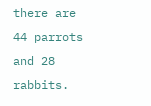there are 44 parrots and 28 rabbits.